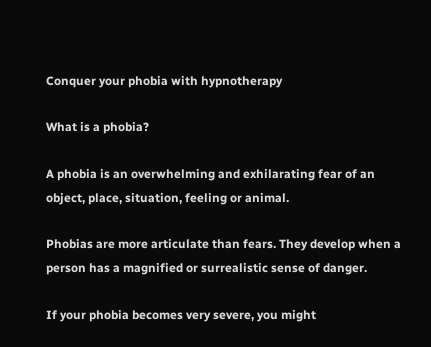Conquer your phobia with hypnotherapy

What is a phobia?

A phobia is an overwhelming and exhilarating fear of an object, place, situation, feeling or animal.

Phobias are more articulate than fears. They develop when a person has a magnified or surrealistic sense of danger.

If your phobia becomes very severe, you might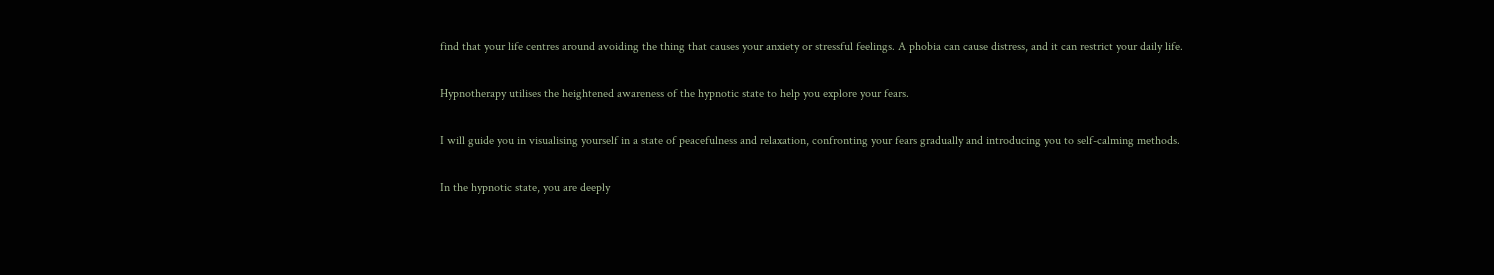find that your life centres around avoiding the thing that causes your anxiety or stressful feelings. A phobia can cause distress, and it can restrict your daily life.

Hypnotherapy utilises the heightened awareness of the hypnotic state to help you explore your fears.

I will guide you in visualising yourself in a state of peacefulness and relaxation, confronting your fears gradually and introducing you to self-calming methods.

In the hypnotic state, you are deeply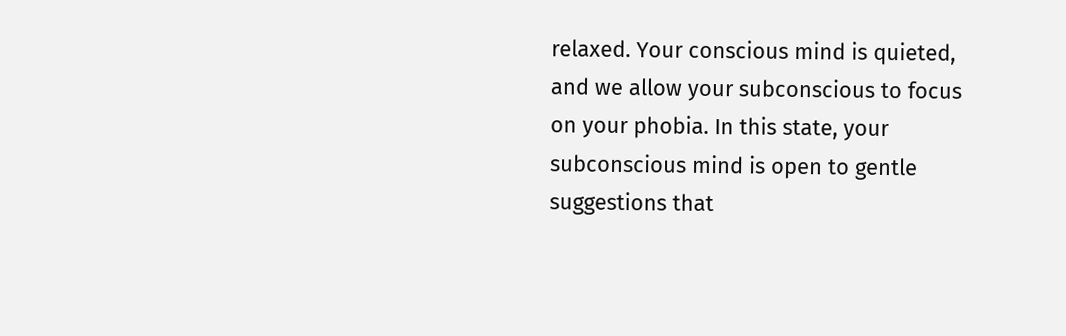relaxed. Your conscious mind is quieted, and we allow your subconscious to focus on your phobia. In this state, your subconscious mind is open to gentle suggestions that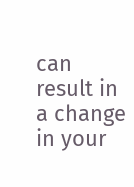can result in a change in your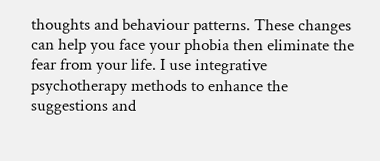thoughts and behaviour patterns. These changes can help you face your phobia then eliminate the fear from your life. I use integrative psychotherapy methods to enhance the suggestions and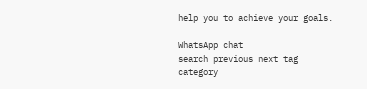help you to achieve your goals.

WhatsApp chat
search previous next tag category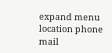expand menu location phone mail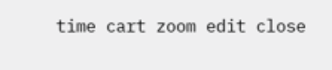time cart zoom edit close